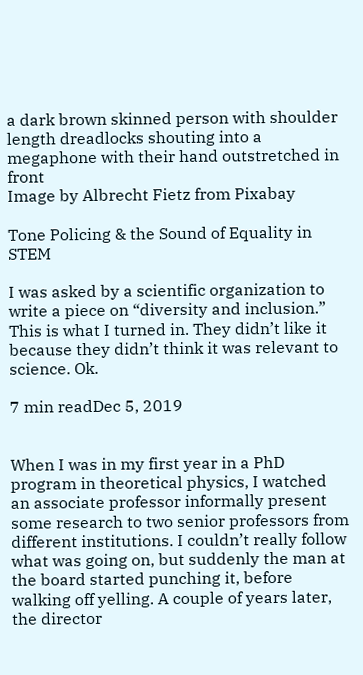a dark brown skinned person with shoulder length dreadlocks shouting into a megaphone with their hand outstretched in front
Image by Albrecht Fietz from Pixabay

Tone Policing & the Sound of Equality in STEM

I was asked by a scientific organization to write a piece on “diversity and inclusion.” This is what I turned in. They didn’t like it because they didn’t think it was relevant to science. Ok.

7 min readDec 5, 2019


When I was in my first year in a PhD program in theoretical physics, I watched an associate professor informally present some research to two senior professors from different institutions. I couldn’t really follow what was going on, but suddenly the man at the board started punching it, before walking off yelling. A couple of years later, the director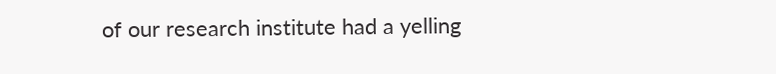of our research institute had a yelling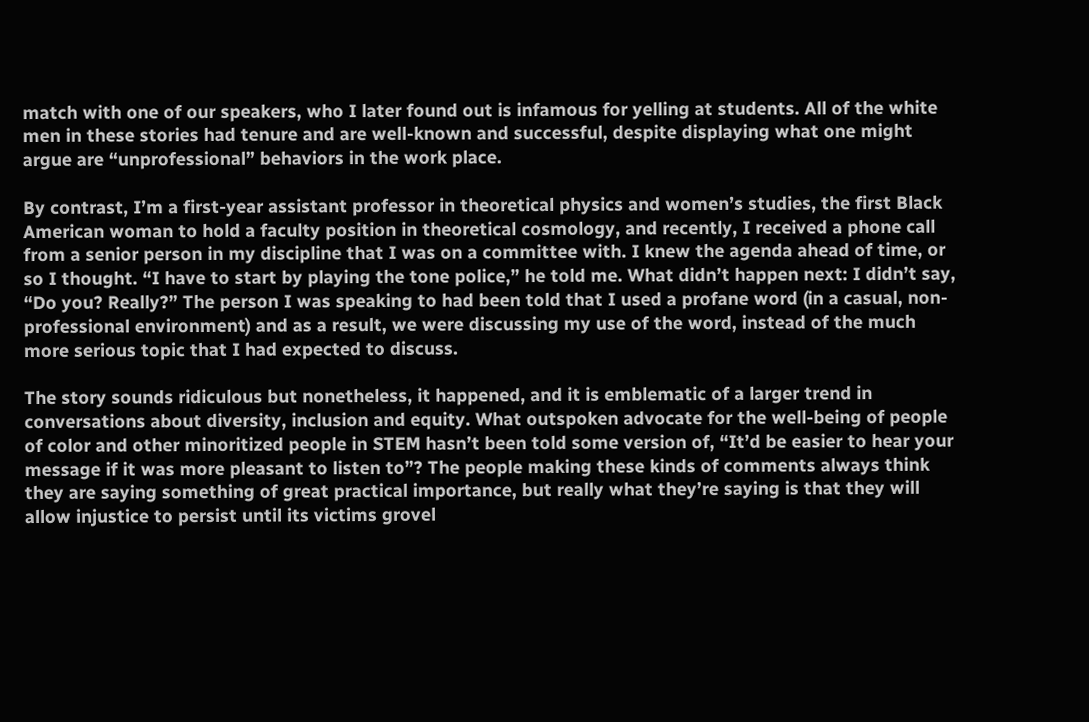match with one of our speakers, who I later found out is infamous for yelling at students. All of the white men in these stories had tenure and are well-known and successful, despite displaying what one might argue are “unprofessional” behaviors in the work place.

By contrast, I’m a first-year assistant professor in theoretical physics and women’s studies, the first Black American woman to hold a faculty position in theoretical cosmology, and recently, I received a phone call from a senior person in my discipline that I was on a committee with. I knew the agenda ahead of time, or so I thought. “I have to start by playing the tone police,” he told me. What didn’t happen next: I didn’t say, “Do you? Really?” The person I was speaking to had been told that I used a profane word (in a casual, non-professional environment) and as a result, we were discussing my use of the word, instead of the much more serious topic that I had expected to discuss.

The story sounds ridiculous but nonetheless, it happened, and it is emblematic of a larger trend in conversations about diversity, inclusion and equity. What outspoken advocate for the well-being of people of color and other minoritized people in STEM hasn’t been told some version of, “It’d be easier to hear your message if it was more pleasant to listen to”? The people making these kinds of comments always think they are saying something of great practical importance, but really what they’re saying is that they will allow injustice to persist until its victims grovel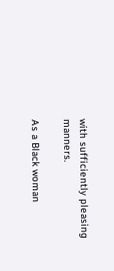with sufficiently pleasing manners.

As a Black woman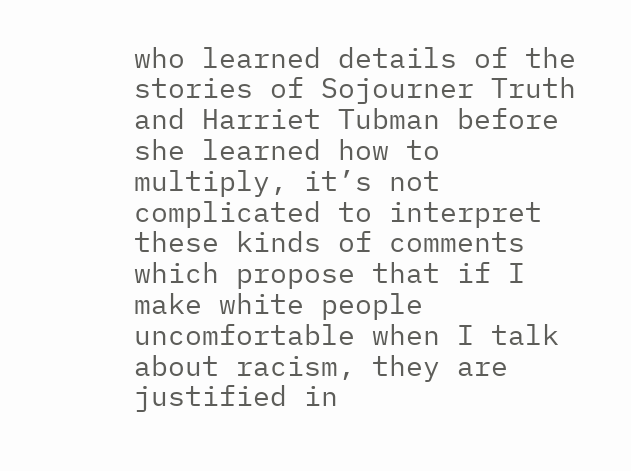who learned details of the stories of Sojourner Truth and Harriet Tubman before she learned how to multiply, it’s not complicated to interpret these kinds of comments which propose that if I make white people uncomfortable when I talk about racism, they are justified in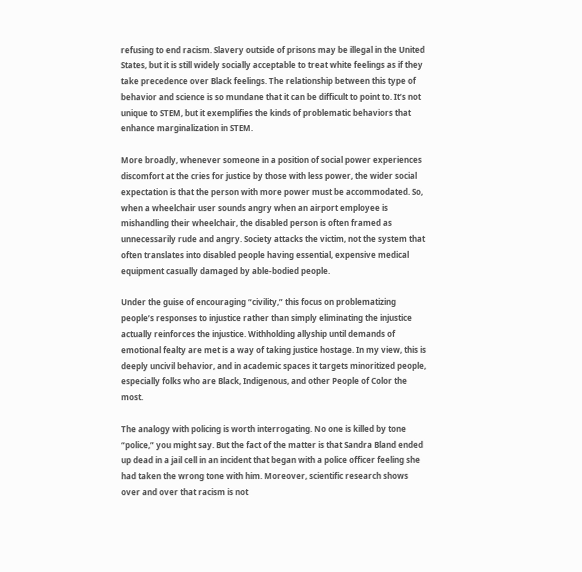refusing to end racism. Slavery outside of prisons may be illegal in the United States, but it is still widely socially acceptable to treat white feelings as if they take precedence over Black feelings. The relationship between this type of behavior and science is so mundane that it can be difficult to point to. It’s not unique to STEM, but it exemplifies the kinds of problematic behaviors that enhance marginalization in STEM.

More broadly, whenever someone in a position of social power experiences discomfort at the cries for justice by those with less power, the wider social expectation is that the person with more power must be accommodated. So, when a wheelchair user sounds angry when an airport employee is mishandling their wheelchair, the disabled person is often framed as unnecessarily rude and angry. Society attacks the victim, not the system that often translates into disabled people having essential, expensive medical equipment casually damaged by able-bodied people.

Under the guise of encouraging “civility,” this focus on problematizing people’s responses to injustice rather than simply eliminating the injustice actually reinforces the injustice. Withholding allyship until demands of emotional fealty are met is a way of taking justice hostage. In my view, this is deeply uncivil behavior, and in academic spaces it targets minoritized people, especially folks who are Black, Indigenous, and other People of Color the most.

The analogy with policing is worth interrogating. No one is killed by tone “police,” you might say. But the fact of the matter is that Sandra Bland ended up dead in a jail cell in an incident that began with a police officer feeling she had taken the wrong tone with him. Moreover, scientific research shows over and over that racism is not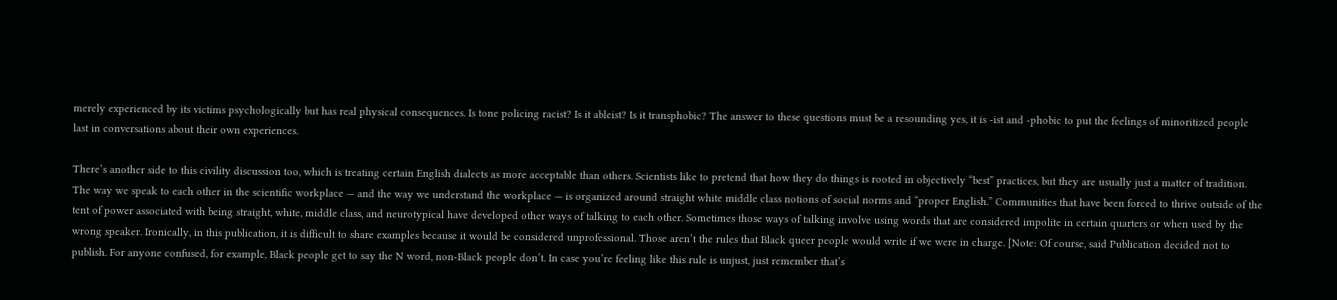merely experienced by its victims psychologically but has real physical consequences. Is tone policing racist? Is it ableist? Is it transphobic? The answer to these questions must be a resounding yes, it is -ist and -phobic to put the feelings of minoritized people last in conversations about their own experiences.

There’s another side to this civility discussion too, which is treating certain English dialects as more acceptable than others. Scientists like to pretend that how they do things is rooted in objectively “best” practices, but they are usually just a matter of tradition. The way we speak to each other in the scientific workplace — and the way we understand the workplace — is organized around straight white middle class notions of social norms and “proper English.” Communities that have been forced to thrive outside of the tent of power associated with being straight, white, middle class, and neurotypical have developed other ways of talking to each other. Sometimes those ways of talking involve using words that are considered impolite in certain quarters or when used by the wrong speaker. Ironically, in this publication, it is difficult to share examples because it would be considered unprofessional. Those aren’t the rules that Black queer people would write if we were in charge. [Note: Of course, said Publication decided not to publish. For anyone confused, for example, Black people get to say the N word, non-Black people don’t. In case you’re feeling like this rule is unjust, just remember that’s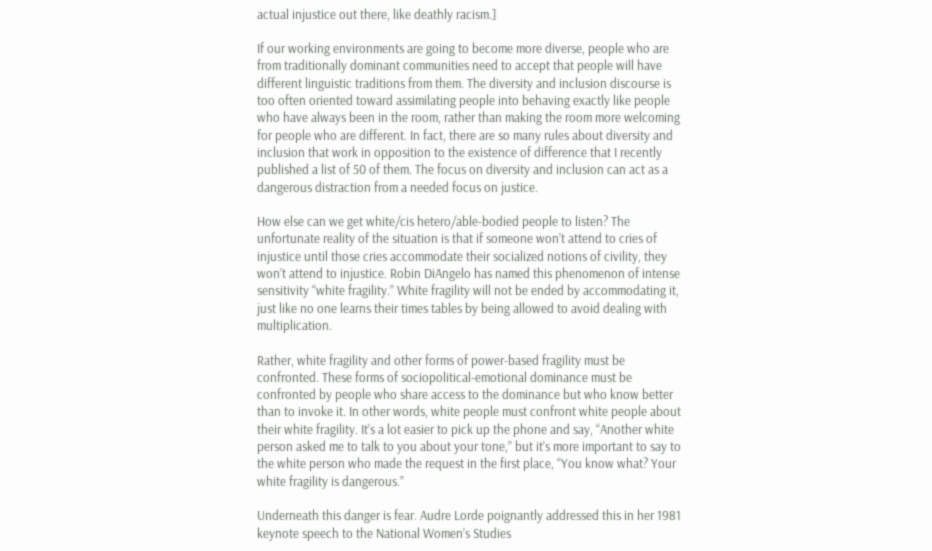actual injustice out there, like deathly racism.]

If our working environments are going to become more diverse, people who are from traditionally dominant communities need to accept that people will have different linguistic traditions from them. The diversity and inclusion discourse is too often oriented toward assimilating people into behaving exactly like people who have always been in the room, rather than making the room more welcoming for people who are different. In fact, there are so many rules about diversity and inclusion that work in opposition to the existence of difference that I recently published a list of 50 of them. The focus on diversity and inclusion can act as a dangerous distraction from a needed focus on justice.

How else can we get white/cis hetero/able-bodied people to listen? The unfortunate reality of the situation is that if someone won’t attend to cries of injustice until those cries accommodate their socialized notions of civility, they won’t attend to injustice. Robin DiAngelo has named this phenomenon of intense sensitivity “white fragility.” White fragility will not be ended by accommodating it, just like no one learns their times tables by being allowed to avoid dealing with multiplication.

Rather, white fragility and other forms of power-based fragility must be confronted. These forms of sociopolitical-emotional dominance must be confronted by people who share access to the dominance but who know better than to invoke it. In other words, white people must confront white people about their white fragility. It’s a lot easier to pick up the phone and say, “Another white person asked me to talk to you about your tone,” but it’s more important to say to the white person who made the request in the first place, “You know what? Your white fragility is dangerous.”

Underneath this danger is fear. Audre Lorde poignantly addressed this in her 1981 keynote speech to the National Women’s Studies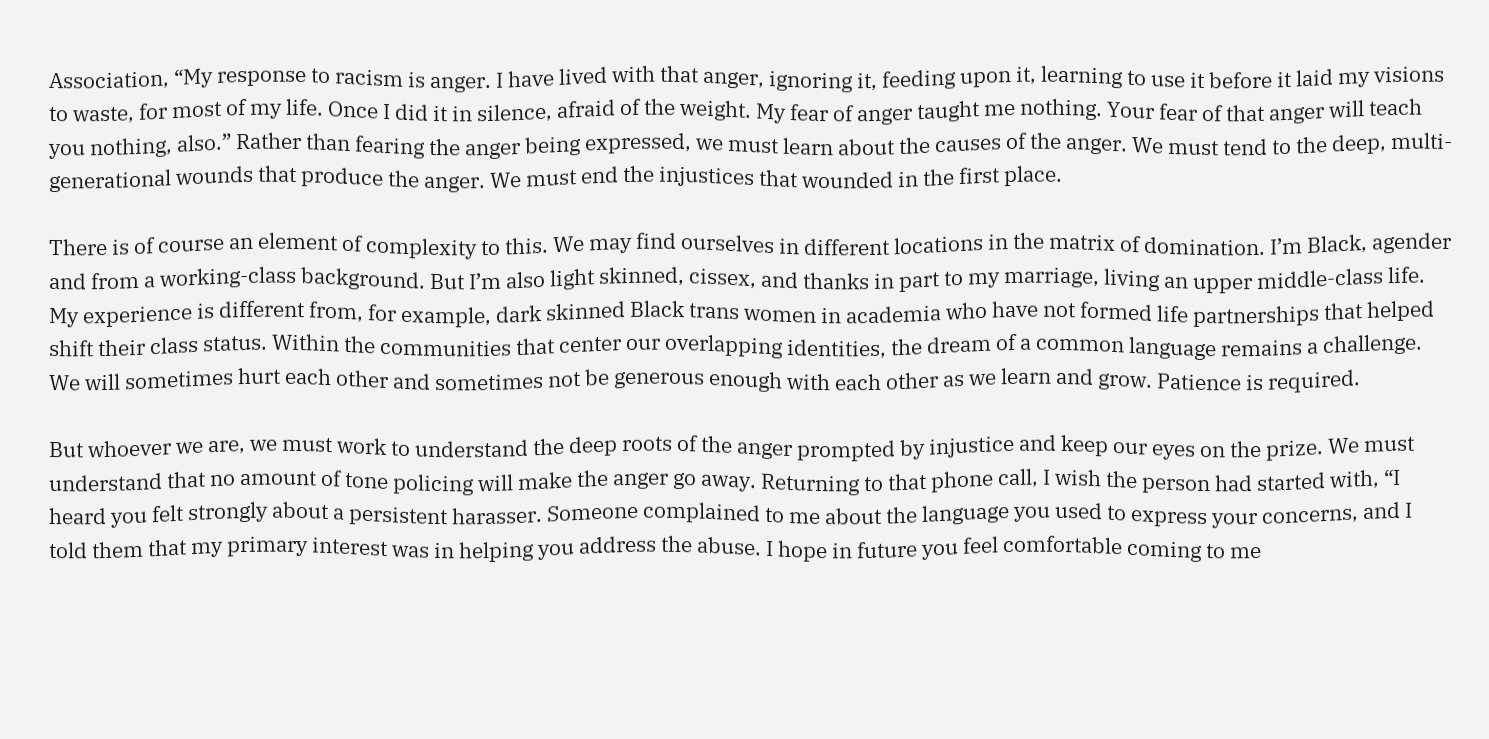Association, “My response to racism is anger. I have lived with that anger, ignoring it, feeding upon it, learning to use it before it laid my visions to waste, for most of my life. Once I did it in silence, afraid of the weight. My fear of anger taught me nothing. Your fear of that anger will teach you nothing, also.” Rather than fearing the anger being expressed, we must learn about the causes of the anger. We must tend to the deep, multi-generational wounds that produce the anger. We must end the injustices that wounded in the first place.

There is of course an element of complexity to this. We may find ourselves in different locations in the matrix of domination. I’m Black, agender and from a working-class background. But I’m also light skinned, cissex, and thanks in part to my marriage, living an upper middle-class life. My experience is different from, for example, dark skinned Black trans women in academia who have not formed life partnerships that helped shift their class status. Within the communities that center our overlapping identities, the dream of a common language remains a challenge. We will sometimes hurt each other and sometimes not be generous enough with each other as we learn and grow. Patience is required.

But whoever we are, we must work to understand the deep roots of the anger prompted by injustice and keep our eyes on the prize. We must understand that no amount of tone policing will make the anger go away. Returning to that phone call, I wish the person had started with, “I heard you felt strongly about a persistent harasser. Someone complained to me about the language you used to express your concerns, and I told them that my primary interest was in helping you address the abuse. I hope in future you feel comfortable coming to me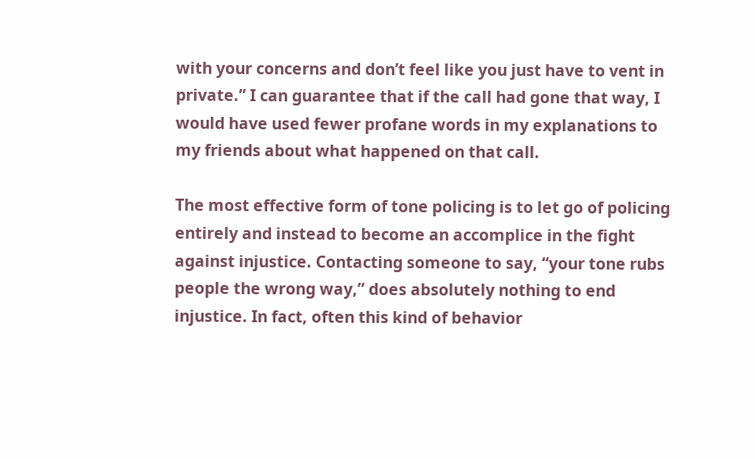with your concerns and don’t feel like you just have to vent in private.” I can guarantee that if the call had gone that way, I would have used fewer profane words in my explanations to my friends about what happened on that call.

The most effective form of tone policing is to let go of policing entirely and instead to become an accomplice in the fight against injustice. Contacting someone to say, “your tone rubs people the wrong way,” does absolutely nothing to end injustice. In fact, often this kind of behavior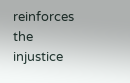reinforces the injustice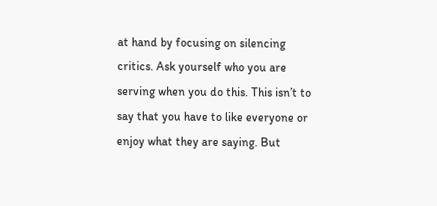at hand by focusing on silencing critics. Ask yourself who you are serving when you do this. This isn’t to say that you have to like everyone or enjoy what they are saying. But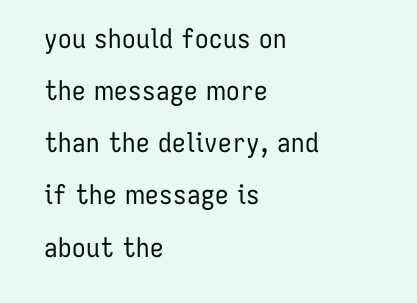you should focus on the message more than the delivery, and if the message is about the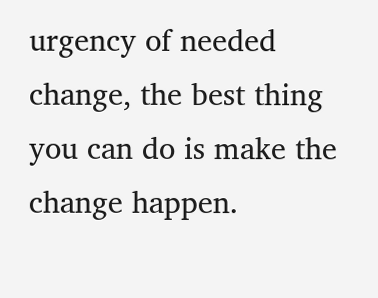urgency of needed change, the best thing you can do is make the change happen.